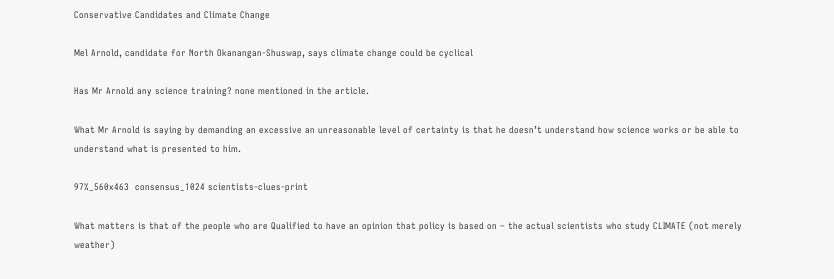Conservative Candidates and Climate Change

Mel Arnold, candidate for North Okanangan-Shuswap, says climate change could be cyclical

Has Mr Arnold any science training? none mentioned in the article.

What Mr Arnold is saying by demanding an excessive an unreasonable level of certainty is that he doesn’t understand how science works or be able to understand what is presented to him.

97%_560x463  consensus_1024 scientists-clues-print

What matters is that of the people who are Qualified to have an opinion that policy is based on – the actual scientists who study CLIMATE (not merely weather)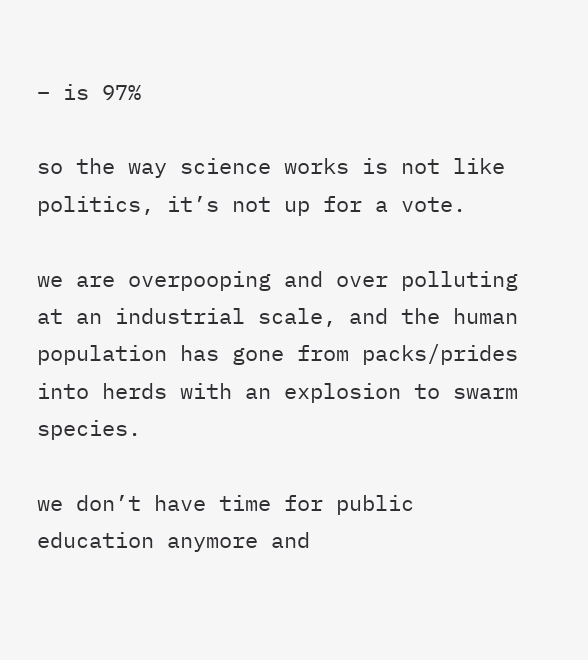– is 97%

so the way science works is not like politics, it’s not up for a vote.

we are overpooping and over polluting at an industrial scale, and the human population has gone from packs/prides into herds with an explosion to swarm species.

we don’t have time for public education anymore and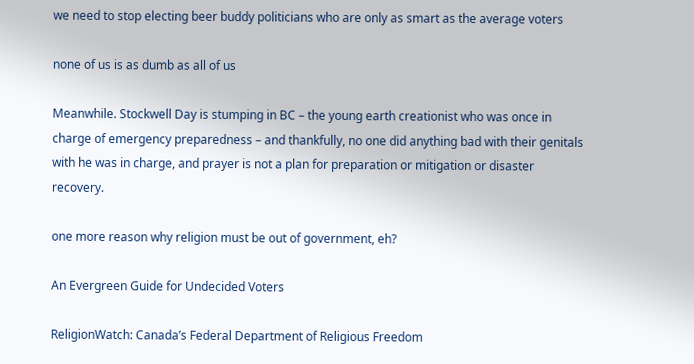we need to stop electing beer buddy politicians who are only as smart as the average voters

none of us is as dumb as all of us

Meanwhile. Stockwell Day is stumping in BC – the young earth creationist who was once in charge of emergency preparedness – and thankfully, no one did anything bad with their genitals with he was in charge, and prayer is not a plan for preparation or mitigation or disaster recovery.

one more reason why religion must be out of government, eh?

An Evergreen Guide for Undecided Voters

ReligionWatch: Canada’s Federal Department of Religious Freedom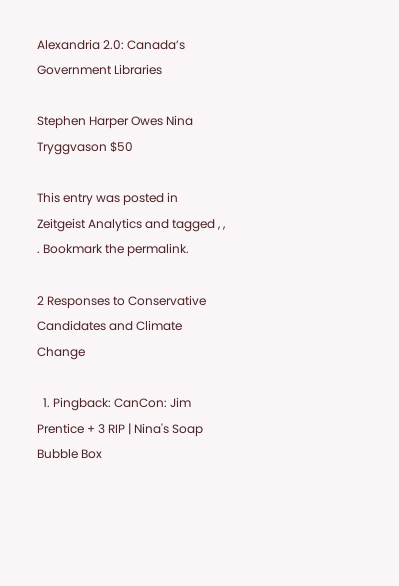Alexandria 2.0: Canada’s Government Libraries

Stephen Harper Owes Nina Tryggvason $50

This entry was posted in Zeitgeist Analytics and tagged , , . Bookmark the permalink.

2 Responses to Conservative Candidates and Climate Change

  1. Pingback: CanCon: Jim Prentice + 3 RIP | Nina's Soap Bubble Box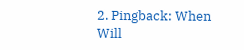2. Pingback: When Will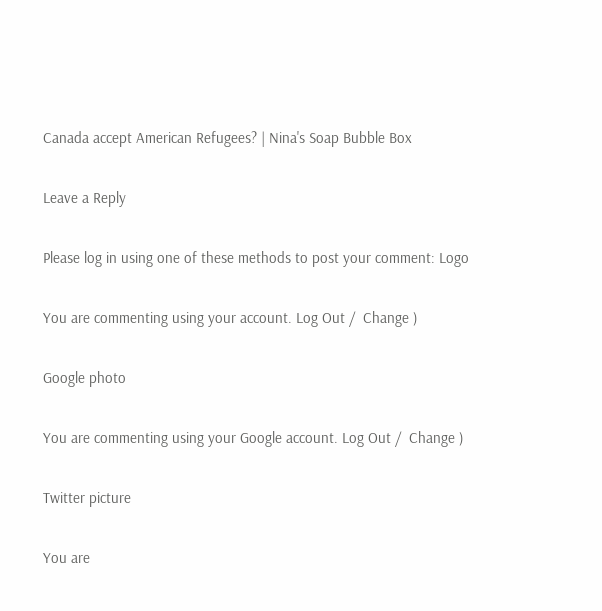Canada accept American Refugees? | Nina's Soap Bubble Box

Leave a Reply

Please log in using one of these methods to post your comment: Logo

You are commenting using your account. Log Out /  Change )

Google photo

You are commenting using your Google account. Log Out /  Change )

Twitter picture

You are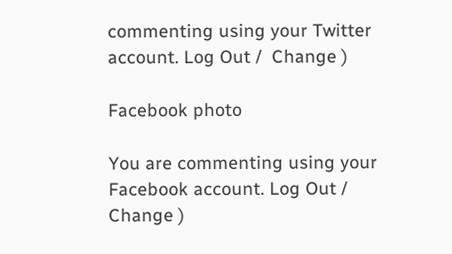commenting using your Twitter account. Log Out /  Change )

Facebook photo

You are commenting using your Facebook account. Log Out /  Change )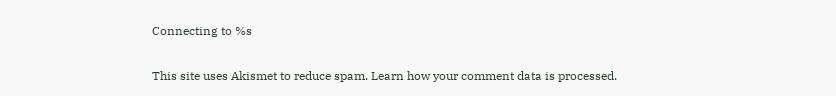Connecting to %s

This site uses Akismet to reduce spam. Learn how your comment data is processed.